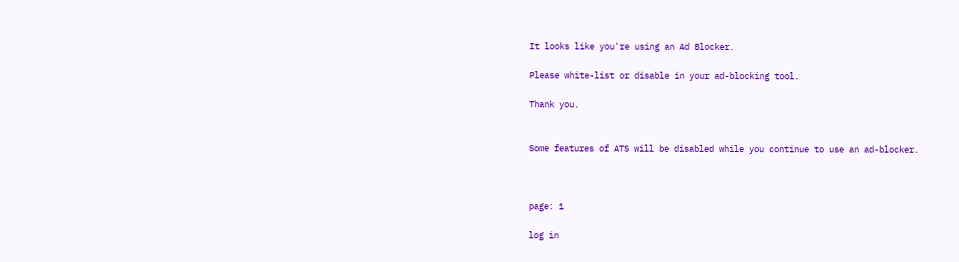It looks like you're using an Ad Blocker.

Please white-list or disable in your ad-blocking tool.

Thank you.


Some features of ATS will be disabled while you continue to use an ad-blocker.



page: 1

log in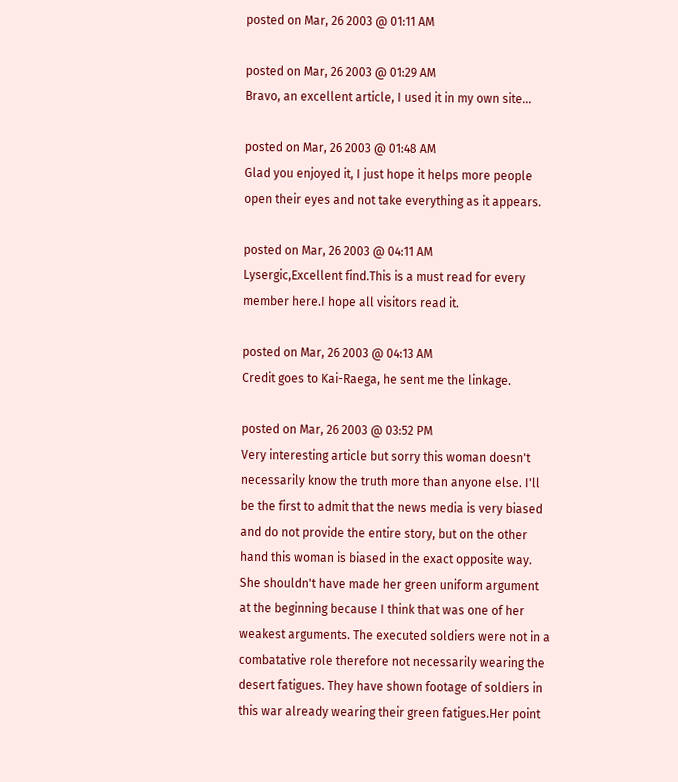posted on Mar, 26 2003 @ 01:11 AM

posted on Mar, 26 2003 @ 01:29 AM
Bravo, an excellent article, I used it in my own site...

posted on Mar, 26 2003 @ 01:48 AM
Glad you enjoyed it, I just hope it helps more people open their eyes and not take everything as it appears.

posted on Mar, 26 2003 @ 04:11 AM
Lysergic,Excellent find.This is a must read for every member here.I hope all visitors read it.

posted on Mar, 26 2003 @ 04:13 AM
Credit goes to Kai-Raega, he sent me the linkage.

posted on Mar, 26 2003 @ 03:52 PM
Very interesting article but sorry this woman doesn't necessarily know the truth more than anyone else. I'll be the first to admit that the news media is very biased and do not provide the entire story, but on the other hand this woman is biased in the exact opposite way. She shouldn't have made her green uniform argument at the beginning because I think that was one of her weakest arguments. The executed soldiers were not in a combatative role therefore not necessarily wearing the desert fatigues. They have shown footage of soldiers in this war already wearing their green fatigues.Her point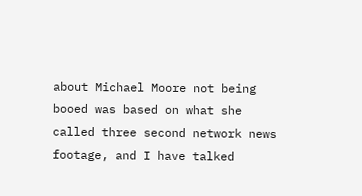about Michael Moore not being booed was based on what she called three second network news footage, and I have talked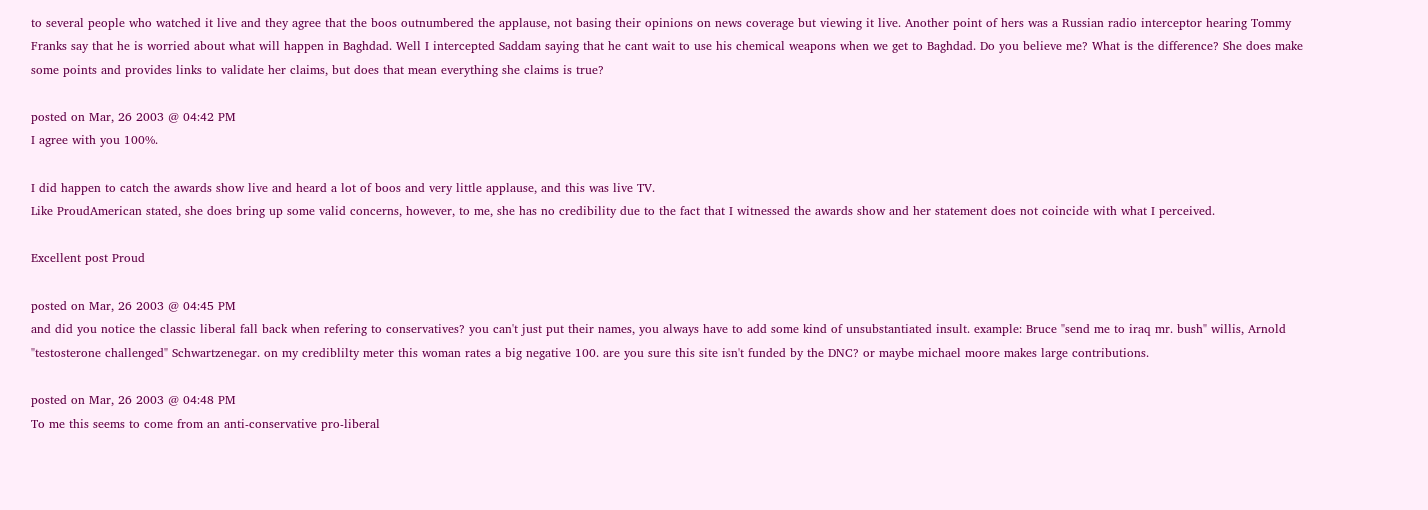to several people who watched it live and they agree that the boos outnumbered the applause, not basing their opinions on news coverage but viewing it live. Another point of hers was a Russian radio interceptor hearing Tommy Franks say that he is worried about what will happen in Baghdad. Well I intercepted Saddam saying that he cant wait to use his chemical weapons when we get to Baghdad. Do you believe me? What is the difference? She does make some points and provides links to validate her claims, but does that mean everything she claims is true?

posted on Mar, 26 2003 @ 04:42 PM
I agree with you 100%.

I did happen to catch the awards show live and heard a lot of boos and very little applause, and this was live TV.
Like ProudAmerican stated, she does bring up some valid concerns, however, to me, she has no credibility due to the fact that I witnessed the awards show and her statement does not coincide with what I perceived.

Excellent post Proud

posted on Mar, 26 2003 @ 04:45 PM
and did you notice the classic liberal fall back when refering to conservatives? you can't just put their names, you always have to add some kind of unsubstantiated insult. example: Bruce "send me to iraq mr. bush" willis, Arnold "testosterone challenged" Schwartzenegar. on my crediblilty meter this woman rates a big negative 100. are you sure this site isn't funded by the DNC? or maybe michael moore makes large contributions.

posted on Mar, 26 2003 @ 04:48 PM
To me this seems to come from an anti-conservative pro-liberal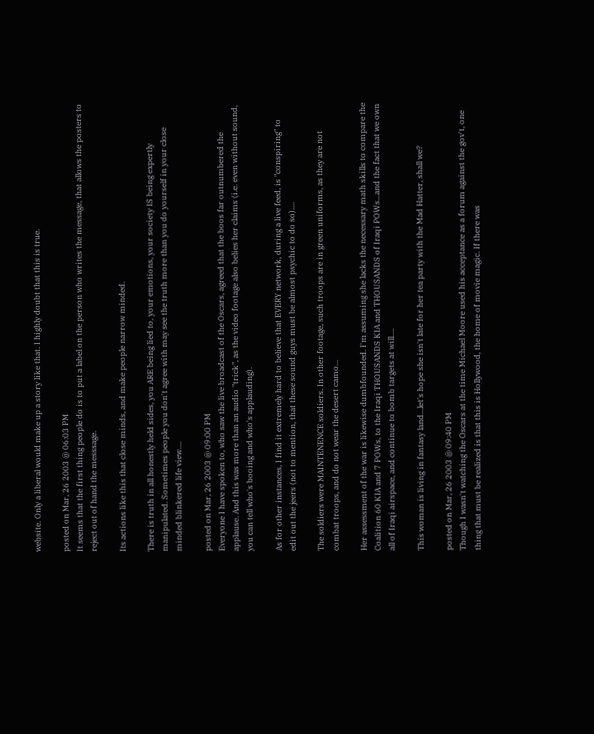website. Only a liberal would make up a story like that. I highly doubt that this is true.

posted on Mar, 26 2003 @ 06:03 PM
It seems that the first thing people do is to put a label on the person who writes the message, that allows the posters to reject out of hand the messsage.

Its actions like this that close minds, and make people narrow minded.

There is truth in all honestly held sides, you ARE being lied to, your emotions, your society IS being expertly manipulated. Sometimes people you don't agree with may see the truth more than you do yourself in your close minded blinkered life view....

posted on Mar, 26 2003 @ 09:00 PM
Everyone I have spoken to, who saw the live broadcast of the Oscars, agreed that the boos far outnumbered the applause. And this was more than an audio "trick", as the video footage also belies her claims (i.e. even without sound, you can tell who's booing and who's applauding).

As for other instances, I find it extremely hard to believe that EVERY network, during a live feed, is "conspiring" to edit out the jeers (not to mention, that these sound guys must be almost psychic to do so)....

The soldiers were MAINTENENCE soldiers. In other footage, such troops are in green uniforms, as they are not combat troops, and do not wear the desert camo...

Her assessment of the war is likewise dumbfounded. I'm assuming she lacks the necessary math skills to compare the Coalition 60 KIA and 7 POWs, to the Iraqi THOUSANDS KIA and THOUSANDS of Iraqi POWs...and the fact that we own all of Iraqi airspace, and continue to bomb targets at will....

This woman is living in fantasy land...let's hope she isn't late for her tea party with the Mad Hatter, shall we?

posted on Mar, 26 2003 @ 09:40 PM
Though I wasn't watching the Oscars at the time Michael Moore used his acceptance as a forum against the gov't, one thing that must be realized is that this is Hollywood, the home of movie magic. If there was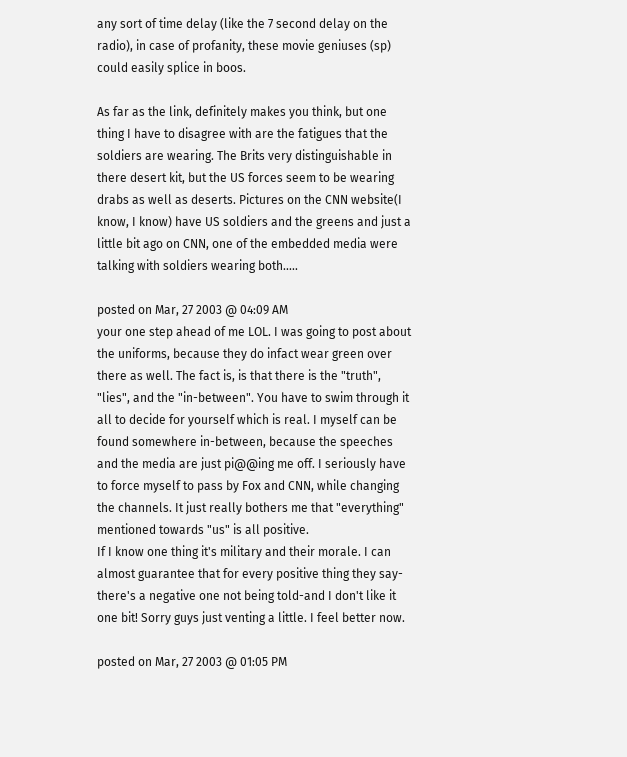any sort of time delay (like the 7 second delay on the radio), in case of profanity, these movie geniuses (sp) could easily splice in boos.

As far as the link, definitely makes you think, but one thing I have to disagree with are the fatigues that the soldiers are wearing. The Brits very distinguishable in there desert kit, but the US forces seem to be wearing drabs as well as deserts. Pictures on the CNN website(I know, I know) have US soldiers and the greens and just a little bit ago on CNN, one of the embedded media were talking with soldiers wearing both.....

posted on Mar, 27 2003 @ 04:09 AM
your one step ahead of me LOL. I was going to post about the uniforms, because they do infact wear green over there as well. The fact is, is that there is the "truth", "lies", and the "in-between". You have to swim through it all to decide for yourself which is real. I myself can be found somewhere in-between, because the speeches and the media are just pi@@ing me off. I seriously have to force myself to pass by Fox and CNN, while changing the channels. It just really bothers me that "everything" mentioned towards "us" is all positive.
If I know one thing it's military and their morale. I can almost guarantee that for every positive thing they say-there's a negative one not being told-and I don't like it one bit! Sorry guys just venting a little. I feel better now.

posted on Mar, 27 2003 @ 01:05 PM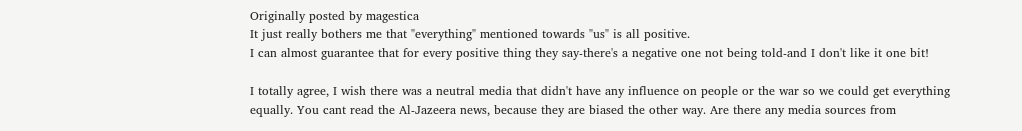Originally posted by magestica
It just really bothers me that "everything" mentioned towards "us" is all positive.
I can almost guarantee that for every positive thing they say-there's a negative one not being told-and I don't like it one bit!

I totally agree, I wish there was a neutral media that didn't have any influence on people or the war so we could get everything equally. You cant read the Al-Jazeera news, because they are biased the other way. Are there any media sources from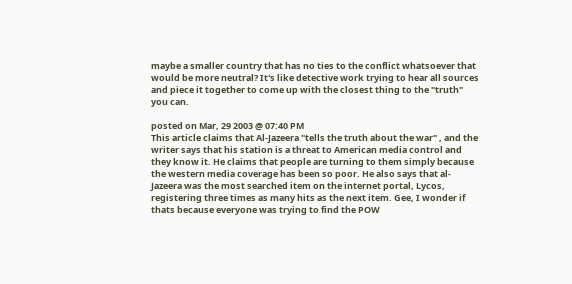maybe a smaller country that has no ties to the conflict whatsoever that would be more neutral? It's like detective work trying to hear all sources and piece it together to come up with the closest thing to the "truth" you can.

posted on Mar, 29 2003 @ 07:40 PM
This article claims that Al-Jazeera "tells the truth about the war" , and the writer says that his station is a threat to American media control and they know it. He claims that people are turning to them simply because the western media coverage has been so poor. He also says that al-Jazeera was the most searched item on the internet portal, Lycos, registering three times as many hits as the next item. Gee, I wonder if thats because everyone was trying to find the POW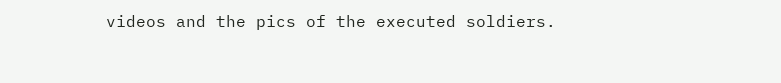videos and the pics of the executed soldiers.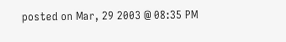posted on Mar, 29 2003 @ 08:35 PM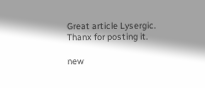Great article Lysergic. Thanx for posting it.

new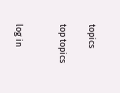topics

top topics


log in